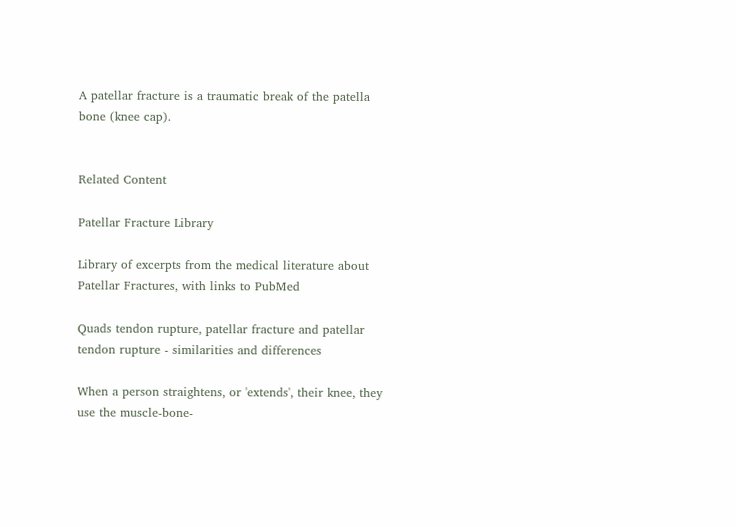A patellar fracture is a traumatic break of the patella bone (knee cap).


Related Content

Patellar Fracture Library

Library of excerpts from the medical literature about Patellar Fractures, with links to PubMed

Quads tendon rupture, patellar fracture and patellar tendon rupture - similarities and differences

When a person straightens, or 'extends', their knee, they use the muscle-bone-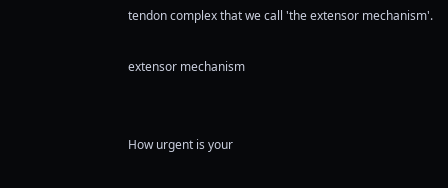tendon complex that we call 'the extensor mechanism'.

extensor mechanism


How urgent is your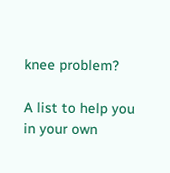knee problem?

A list to help you in your own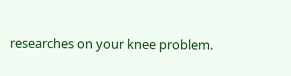researches on your knee problem.